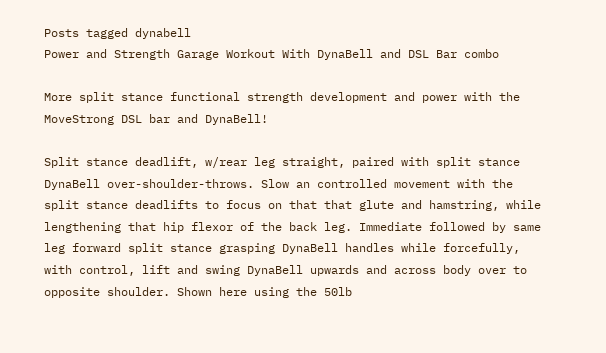Posts tagged dynabell
Power and Strength Garage Workout With DynaBell and DSL Bar combo

More split stance functional strength development and power with the MoveStrong DSL bar and DynaBell!

Split stance deadlift, w/rear leg straight, paired with split stance DynaBell over-shoulder-throws. Slow an controlled movement with the split stance deadlifts to focus on that that glute and hamstring, while lengthening that hip flexor of the back leg. Immediate followed by same leg forward split stance grasping DynaBell handles while forcefully, with control, lift and swing DynaBell upwards and across body over to opposite shoulder. Shown here using the 50lb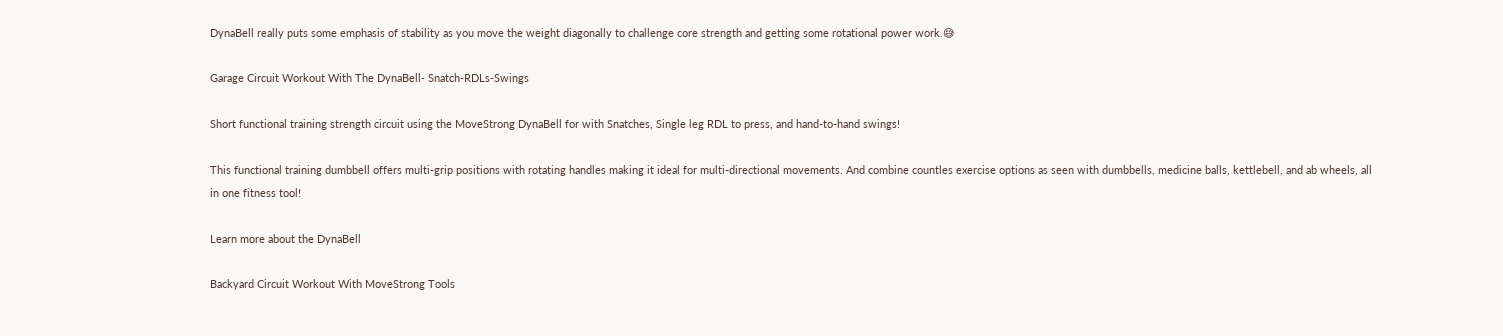DynaBell really puts some emphasis of stability as you move the weight diagonally to challenge core strength and getting some rotational power work.😅

Garage Circuit Workout With The DynaBell- Snatch-RDLs-Swings

Short functional training strength circuit using the MoveStrong DynaBell for with Snatches, Single leg RDL to press, and hand-to-hand swings!

This functional training dumbbell offers multi-grip positions with rotating handles making it ideal for multi-directional movements. And combine countles exercise options as seen with dumbbells, medicine balls, kettlebell, and ab wheels, all in one fitness tool!

Learn more about the DynaBell

Backyard Circuit Workout With MoveStrong Tools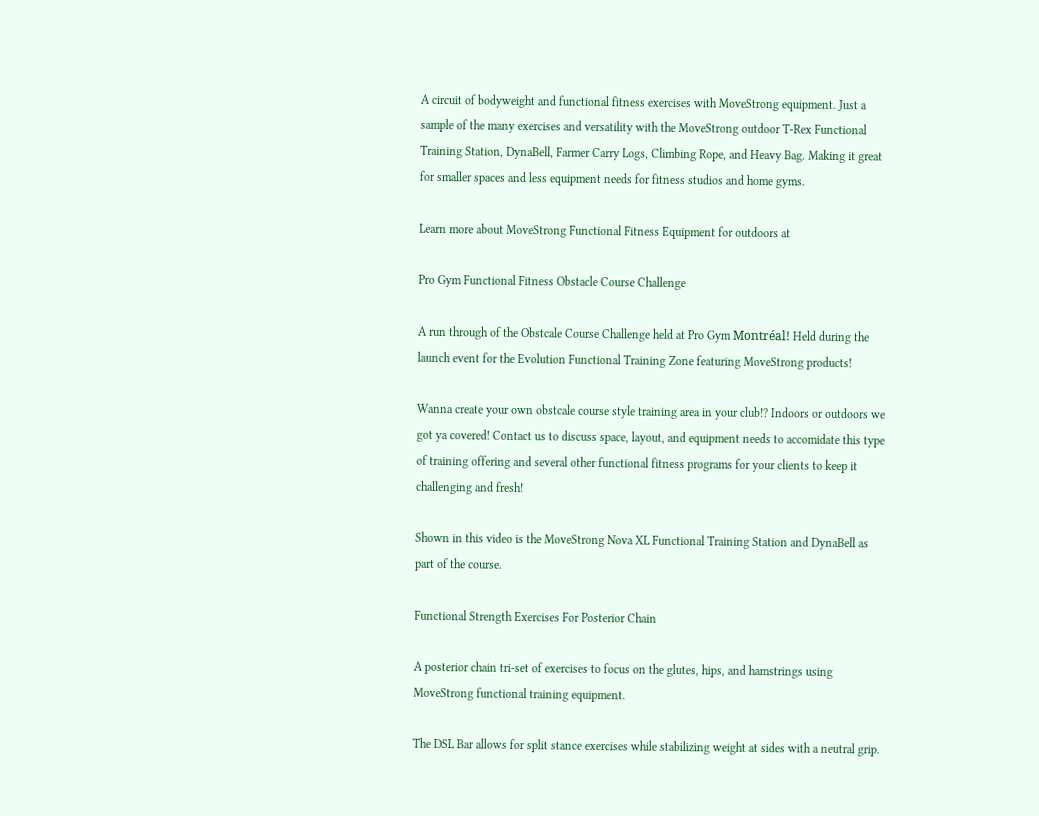A circuit of bodyweight and functional fitness exercises with MoveStrong equipment. Just a sample of the many exercises and versatility with the MoveStrong outdoor T-Rex Functional Training Station, DynaBell, Farmer Carry Logs, Climbing Rope, and Heavy Bag. Making it great for smaller spaces and less equipment needs for fitness studios and home gyms.

Learn more about MoveStrong Functional Fitness Equipment for outdoors at

Pro Gym Functional Fitness Obstacle Course Challenge

A run through of the Obstcale Course Challenge held at Pro Gym Montréal! Held during the launch event for the Evolution Functional Training Zone featuring MoveStrong products!

Wanna create your own obstcale course style training area in your club!? Indoors or outdoors we got ya covered! Contact us to discuss space, layout, and equipment needs to accomidate this type of training offering and several other functional fitness programs for your clients to keep it challenging and fresh!

Shown in this video is the MoveStrong Nova XL Functional Training Station and DynaBell as part of the course.

Functional Strength Exercises For Posterior Chain

A posterior chain tri-set of exercises to focus on the glutes, hips, and hamstrings using MoveStrong functional training equipment.

The DSL Bar allows for split stance exercises while stabilizing weight at sides with a neutral grip.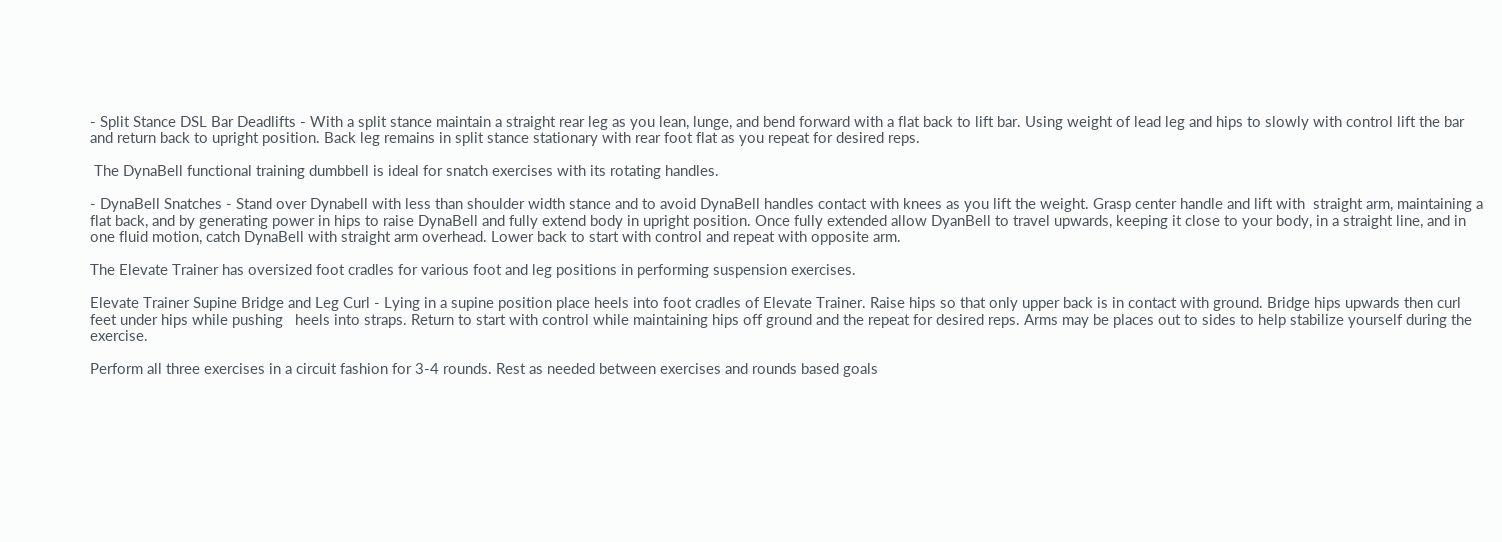- Split Stance DSL Bar Deadlifts - With a split stance maintain a straight rear leg as you lean, lunge, and bend forward with a flat back to lift bar. Using weight of lead leg and hips to slowly with control lift the bar and return back to upright position. Back leg remains in split stance stationary with rear foot flat as you repeat for desired reps.

 The DynaBell functional training dumbbell is ideal for snatch exercises with its rotating handles.

- DynaBell Snatches - Stand over Dynabell with less than shoulder width stance and to avoid DynaBell handles contact with knees as you lift the weight. Grasp center handle and lift with  straight arm, maintaining a flat back, and by generating power in hips to raise DynaBell and fully extend body in upright position. Once fully extended allow DyanBell to travel upwards, keeping it close to your body, in a straight line, and in one fluid motion, catch DynaBell with straight arm overhead. Lower back to start with control and repeat with opposite arm.

The Elevate Trainer has oversized foot cradles for various foot and leg positions in performing suspension exercises.

Elevate Trainer Supine Bridge and Leg Curl - Lying in a supine position place heels into foot cradles of Elevate Trainer. Raise hips so that only upper back is in contact with ground. Bridge hips upwards then curl feet under hips while pushing   heels into straps. Return to start with control while maintaining hips off ground and the repeat for desired reps. Arms may be places out to sides to help stabilize yourself during the exercise.

Perform all three exercises in a circuit fashion for 3-4 rounds. Rest as needed between exercises and rounds based goals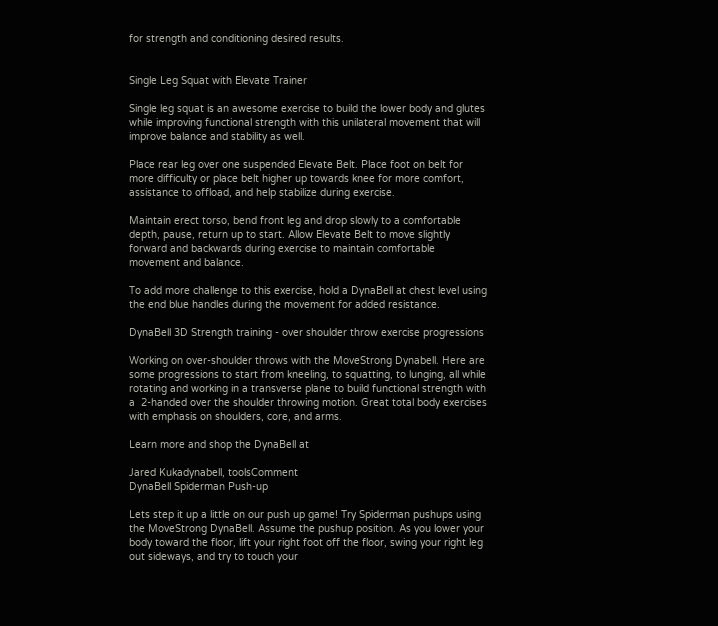for strength and conditioning desired results.


Single Leg Squat with Elevate Trainer

Single leg squat is an awesome exercise to build the lower body and glutes while improving functional strength with this unilateral movement that will improve balance and stability as well.

Place rear leg over one suspended Elevate Belt. Place foot on belt for more difficulty or place belt higher up towards knee for more comfort, assistance to offload, and help stabilize during exercise.

Maintain erect torso, bend front leg and drop slowly to a comfortable depth, pause, return up to start. Allow Elevate Belt to move slightly forward and backwards during exercise to maintain comfortable movement and balance.

To add more challenge to this exercise, hold a DynaBell at chest level using the end blue handles during the movement for added resistance.

DynaBell 3D Strength training - over shoulder throw exercise progressions

Working on over-shoulder throws with the MoveStrong Dynabell. Here are some progressions to start from kneeling, to squatting, to lunging, all while rotating and working in a transverse plane to build functional strength with a  2-handed over the shoulder throwing motion. Great total body exercises with emphasis on shoulders, core, and arms.

Learn more and shop the DynaBell at

Jared Kukadynabell, toolsComment
DynaBell Spiderman Push-up

Lets step it up a little on our push up game! Try Spiderman pushups using the MoveStrong DynaBell. Assume the pushup position. As you lower your body toward the floor, lift your right foot off the floor, swing your right leg out sideways, and try to touch your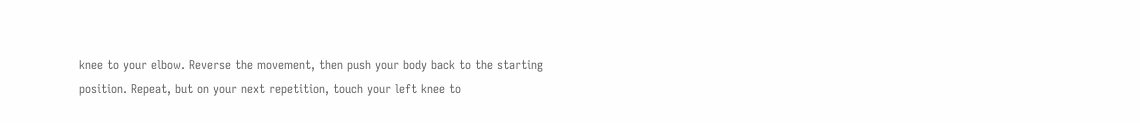knee to your elbow. Reverse the movement, then push your body back to the starting position. Repeat, but on your next repetition, touch your left knee to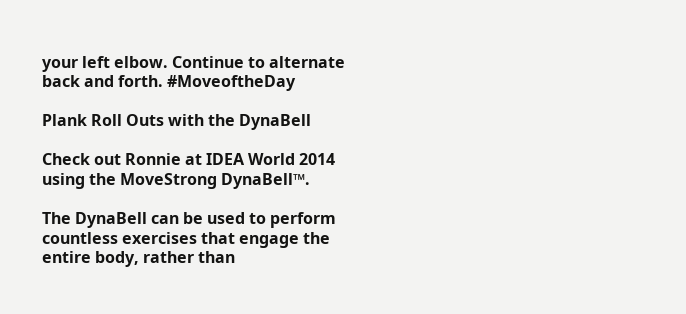your left elbow. Continue to alternate back and forth. #MoveoftheDay

Plank Roll Outs with the DynaBell

Check out Ronnie at IDEA World 2014 using the MoveStrong DynaBell™.

The DynaBell can be used to perform countless exercises that engage the entire body, rather than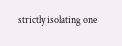strictly isolating one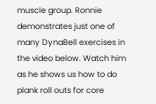muscle group. Ronnie demonstrates just one of many DynaBell exercises in the video below. Watch him as he shows us how to do plank roll outs for core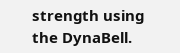strength using the DynaBell.